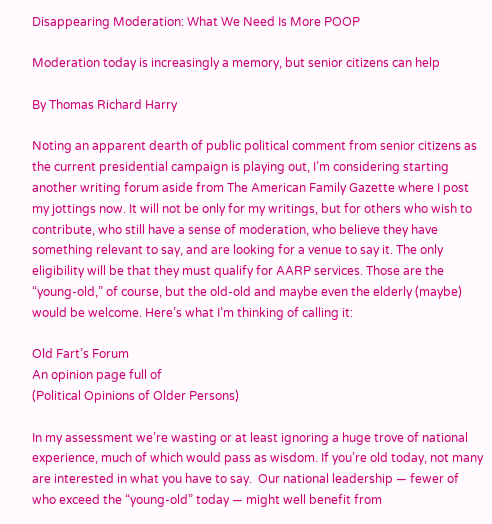Disappearing Moderation: What We Need Is More POOP

Moderation today is increasingly a memory, but senior citizens can help

By Thomas Richard Harry

Noting an apparent dearth of public political comment from senior citizens as the current presidential campaign is playing out, I’m considering starting another writing forum aside from The American Family Gazette where I post my jottings now. It will not be only for my writings, but for others who wish to contribute, who still have a sense of moderation, who believe they have something relevant to say, and are looking for a venue to say it. The only eligibility will be that they must qualify for AARP services. Those are the “young-old,” of course, but the old-old and maybe even the elderly (maybe) would be welcome. Here’s what I’m thinking of calling it:

Old Fart’s Forum
An opinion page full of
(Political Opinions of Older Persons)

In my assessment we’re wasting or at least ignoring a huge trove of national experience, much of which would pass as wisdom. If you’re old today, not many are interested in what you have to say.  Our national leadership — fewer of who exceed the “young-old” today — might well benefit from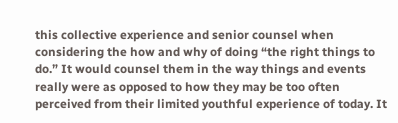this collective experience and senior counsel when considering the how and why of doing “the right things to do.” It would counsel them in the way things and events really were as opposed to how they may be too often perceived from their limited youthful experience of today. It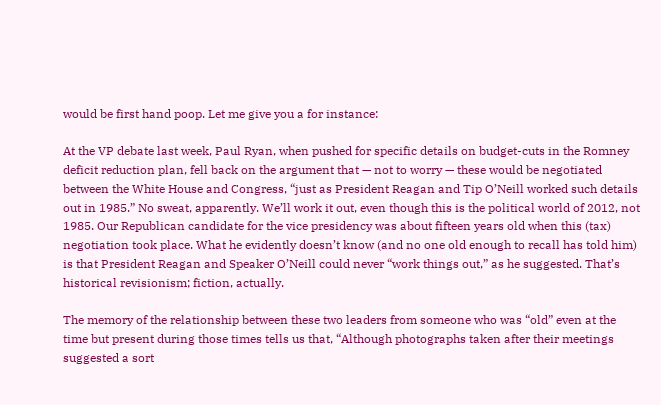would be first hand poop. Let me give you a for instance:

At the VP debate last week, Paul Ryan, when pushed for specific details on budget-cuts in the Romney deficit reduction plan, fell back on the argument that — not to worry — these would be negotiated between the White House and Congress, “just as President Reagan and Tip O’Neill worked such details out in 1985.” No sweat, apparently. We’ll work it out, even though this is the political world of 2012, not 1985. Our Republican candidate for the vice presidency was about fifteen years old when this (tax) negotiation took place. What he evidently doesn’t know (and no one old enough to recall has told him) is that President Reagan and Speaker O’Neill could never “work things out,” as he suggested. That’s historical revisionism; fiction, actually.

The memory of the relationship between these two leaders from someone who was “old” even at the time but present during those times tells us that, “Although photographs taken after their meetings suggested a sort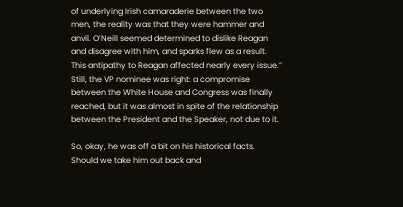of underlying Irish camaraderie between the two men, the reality was that they were hammer and anvil. O’Neill seemed determined to dislike Reagan and disagree with him, and sparks flew as a result. This antipathy to Reagan affected nearly every issue.” Still, the VP nominee was right: a compromise between the White House and Congress was finally reached, but it was almost in spite of the relationship between the President and the Speaker, not due to it.

So, okay, he was off a bit on his historical facts. Should we take him out back and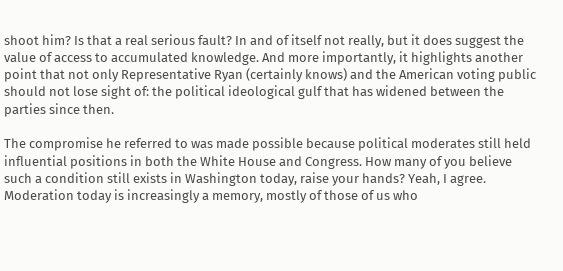shoot him? Is that a real serious fault? In and of itself not really, but it does suggest the value of access to accumulated knowledge. And more importantly, it highlights another point that not only Representative Ryan (certainly knows) and the American voting public should not lose sight of: the political ideological gulf that has widened between the parties since then.

The compromise he referred to was made possible because political moderates still held influential positions in both the White House and Congress. How many of you believe such a condition still exists in Washington today, raise your hands? Yeah, I agree. Moderation today is increasingly a memory, mostly of those of us who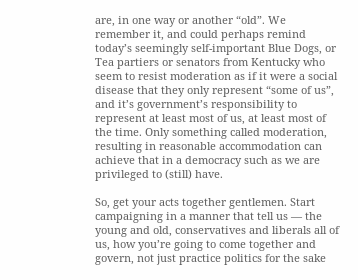are, in one way or another “old”. We remember it, and could perhaps remind today’s seemingly self-important Blue Dogs, or Tea partiers or senators from Kentucky who seem to resist moderation as if it were a social disease that they only represent “some of us”, and it’s government’s responsibility to represent at least most of us, at least most of the time. Only something called moderation, resulting in reasonable accommodation can achieve that in a democracy such as we are privileged to (still) have.

So, get your acts together gentlemen. Start campaigning in a manner that tell us — the young and old, conservatives and liberals all of us, how you’re going to come together and govern, not just practice politics for the sake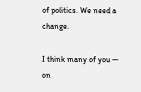of politics. We need a change.

I think many of you — on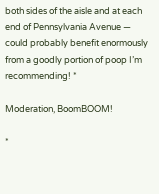both sides of the aisle and at each end of Pennsylvania Avenue — could probably benefit enormously from a goodly portion of poop I’m recommending! *

Moderation, BoomBOOM!

*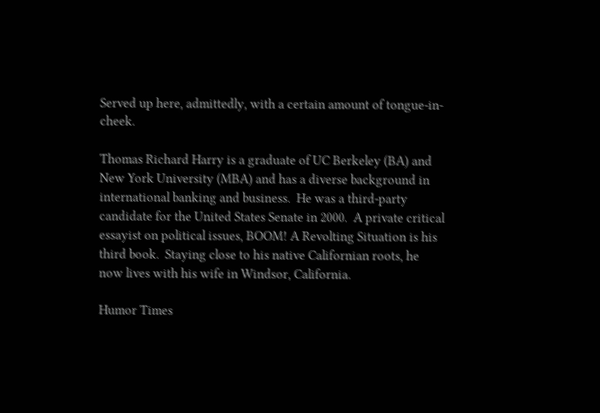Served up here, admittedly, with a certain amount of tongue-in-cheek.

Thomas Richard Harry is a graduate of UC Berkeley (BA) and New York University (MBA) and has a diverse background in international banking and business.  He was a third-party candidate for the United States Senate in 2000.  A private critical essayist on political issues, BOOM! A Revolting Situation is his third book.  Staying close to his native Californian roots, he now lives with his wife in Windsor, California.

Humor Times